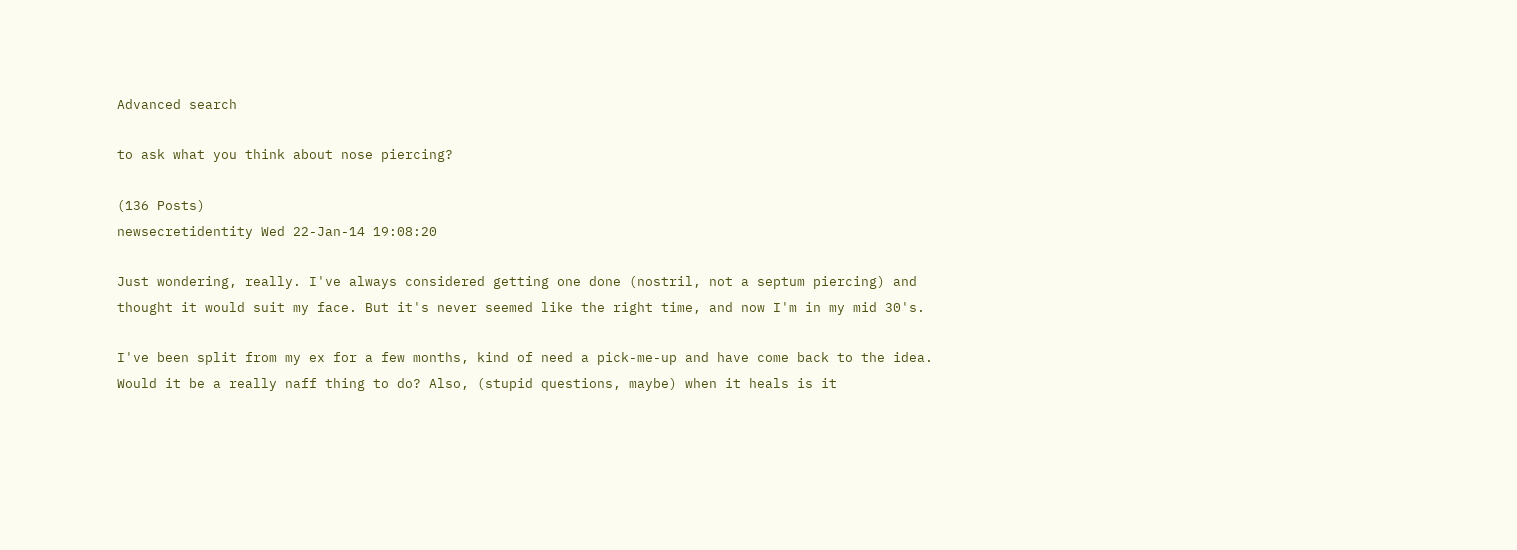Advanced search

to ask what you think about nose piercing?

(136 Posts)
newsecretidentity Wed 22-Jan-14 19:08:20

Just wondering, really. I've always considered getting one done (nostril, not a septum piercing) and thought it would suit my face. But it's never seemed like the right time, and now I'm in my mid 30's.

I've been split from my ex for a few months, kind of need a pick-me-up and have come back to the idea. Would it be a really naff thing to do? Also, (stupid questions, maybe) when it heals is it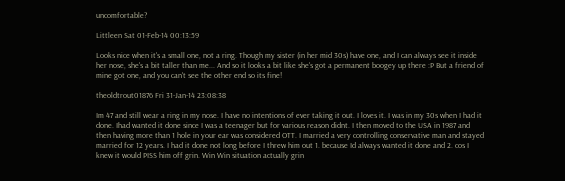uncomfortable?

Littleen Sat 01-Feb-14 00:13:59

Looks nice when it's a small one, not a ring. Though my sister (in her mid 30s) have one, and I can always see it inside her nose, she's a bit taller than me... And so it looks a bit like she's got a permanent boogey up there :P But a friend of mine got one, and you can't see the other end so its fine!

theoldtrout01876 Fri 31-Jan-14 23:08:38

Im 47 and still wear a ring in my nose. I have no intentions of ever taking it out. I loves it. I was in my 30s when I had it done. Ihad wanted it done since I was a teenager but for various reason didnt. I then moved to the USA in 1987 and then having more than 1 hole in your ear was considered OTT. I married a very controlling conservative man and stayed married for 12 years. I had it done not long before I threw him out 1. because Id always wanted it done and 2. cos I knew it would PISS him off grin. Win Win situation actually grin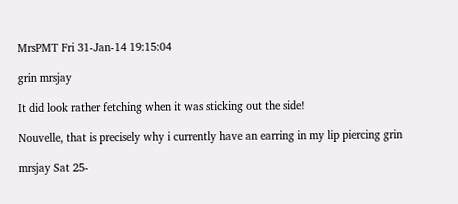MrsPMT Fri 31-Jan-14 19:15:04

grin mrsjay

It did look rather fetching when it was sticking out the side!

Nouvelle, that is precisely why i currently have an earring in my lip piercing grin

mrsjay Sat 25-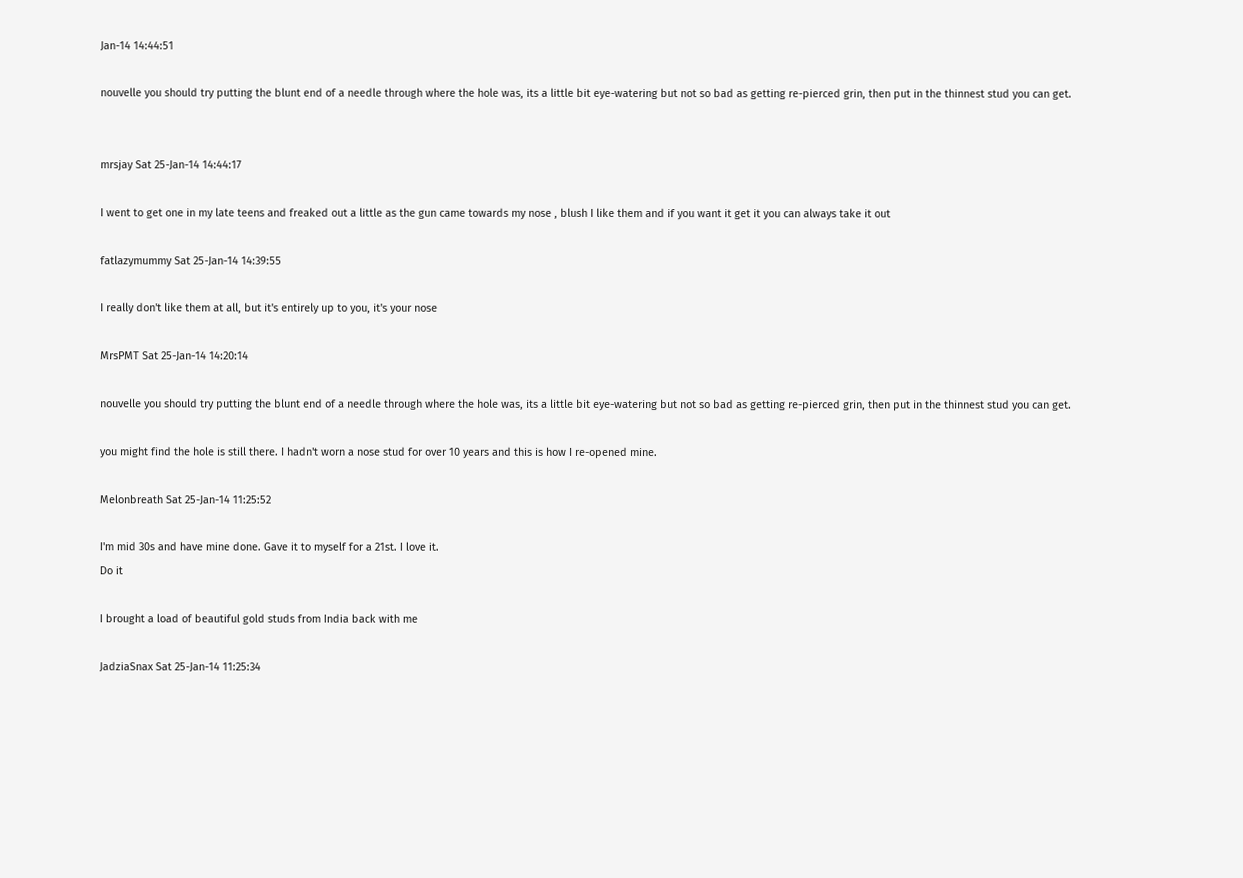Jan-14 14:44:51

nouvelle you should try putting the blunt end of a needle through where the hole was, its a little bit eye-watering but not so bad as getting re-pierced grin, then put in the thinnest stud you can get.


mrsjay Sat 25-Jan-14 14:44:17

I went to get one in my late teens and freaked out a little as the gun came towards my nose , blush I like them and if you want it get it you can always take it out

fatlazymummy Sat 25-Jan-14 14:39:55

I really don't like them at all, but it's entirely up to you, it's your nose

MrsPMT Sat 25-Jan-14 14:20:14

nouvelle you should try putting the blunt end of a needle through where the hole was, its a little bit eye-watering but not so bad as getting re-pierced grin, then put in the thinnest stud you can get.

you might find the hole is still there. I hadn't worn a nose stud for over 10 years and this is how I re-opened mine.

Melonbreath Sat 25-Jan-14 11:25:52

I'm mid 30s and have mine done. Gave it to myself for a 21st. I love it.
Do it

I brought a load of beautiful gold studs from India back with me

JadziaSnax Sat 25-Jan-14 11:25:34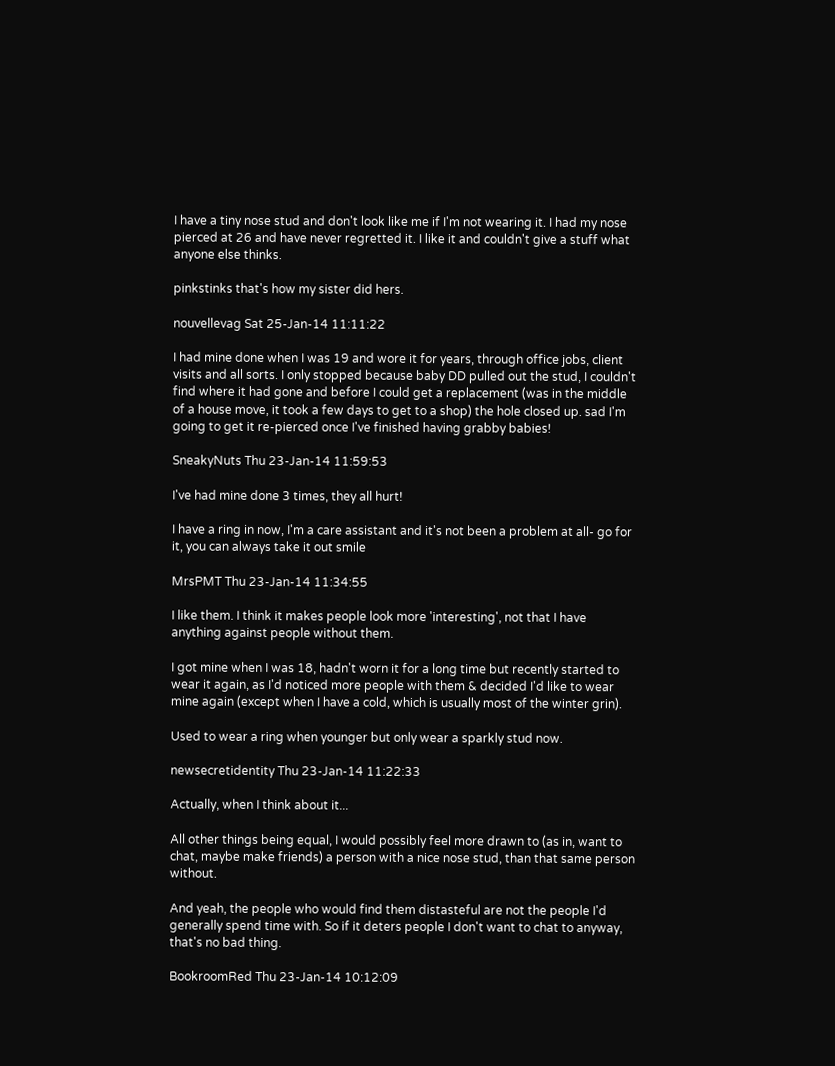I have a tiny nose stud and don't look like me if I'm not wearing it. I had my nose pierced at 26 and have never regretted it. I like it and couldn't give a stuff what anyone else thinks.

pinkstinks that's how my sister did hers.

nouvellevag Sat 25-Jan-14 11:11:22

I had mine done when I was 19 and wore it for years, through office jobs, client visits and all sorts. I only stopped because baby DD pulled out the stud, I couldn't find where it had gone and before I could get a replacement (was in the middle of a house move, it took a few days to get to a shop) the hole closed up. sad I'm going to get it re-pierced once I've finished having grabby babies!

SneakyNuts Thu 23-Jan-14 11:59:53

I've had mine done 3 times, they all hurt!

I have a ring in now, I'm a care assistant and it's not been a problem at all- go for it, you can always take it out smile

MrsPMT Thu 23-Jan-14 11:34:55

I like them. I think it makes people look more 'interesting', not that I have anything against people without them.

I got mine when I was 18, hadn't worn it for a long time but recently started to wear it again, as I'd noticed more people with them & decided I'd like to wear mine again (except when I have a cold, which is usually most of the winter grin).

Used to wear a ring when younger but only wear a sparkly stud now.

newsecretidentity Thu 23-Jan-14 11:22:33

Actually, when I think about it...

All other things being equal, I would possibly feel more drawn to (as in, want to chat, maybe make friends) a person with a nice nose stud, than that same person without.

And yeah, the people who would find them distasteful are not the people I'd generally spend time with. So if it deters people I don't want to chat to anyway, that's no bad thing.

BookroomRed Thu 23-Jan-14 10:12:09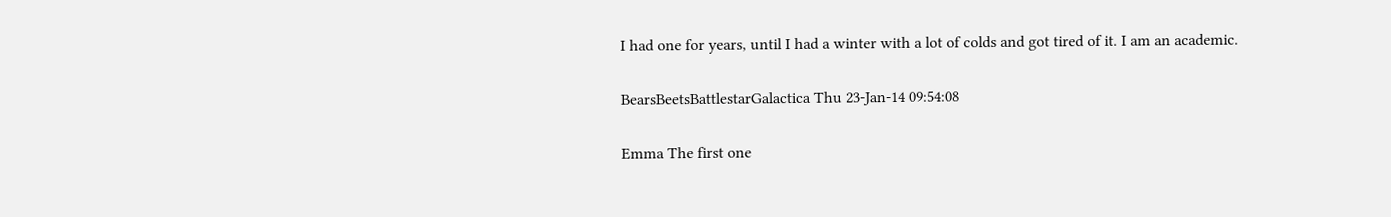I had one for years, until I had a winter with a lot of colds and got tired of it. I am an academic.

BearsBeetsBattlestarGalactica Thu 23-Jan-14 09:54:08

Emma The first one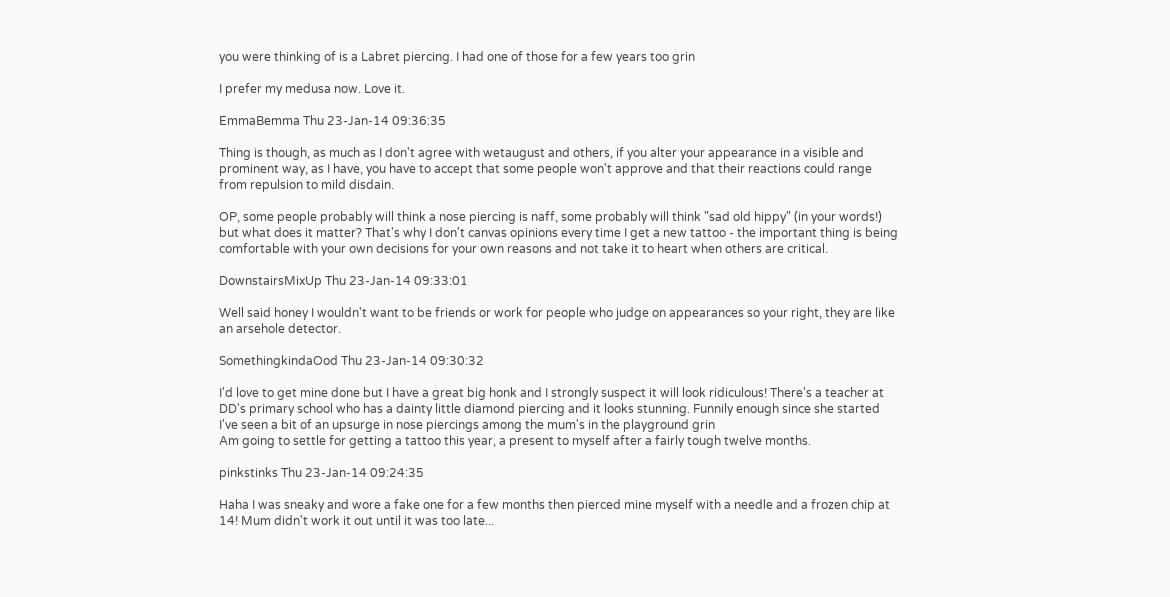you were thinking of is a Labret piercing. I had one of those for a few years too grin

I prefer my medusa now. Love it.

EmmaBemma Thu 23-Jan-14 09:36:35

Thing is though, as much as I don't agree with wetaugust and others, if you alter your appearance in a visible and prominent way, as I have, you have to accept that some people won't approve and that their reactions could range from repulsion to mild disdain.

OP, some people probably will think a nose piercing is naff, some probably will think "sad old hippy" (in your words!) but what does it matter? That's why I don't canvas opinions every time I get a new tattoo - the important thing is being comfortable with your own decisions for your own reasons and not take it to heart when others are critical.

DownstairsMixUp Thu 23-Jan-14 09:33:01

Well said honey I wouldn't want to be friends or work for people who judge on appearances so your right, they are like an arsehole detector.

SomethingkindaOod Thu 23-Jan-14 09:30:32

I'd love to get mine done but I have a great big honk and I strongly suspect it will look ridiculous! There's a teacher at DD's primary school who has a dainty little diamond piercing and it looks stunning. Funnily enough since she started I've seen a bit of an upsurge in nose piercings among the mum's in the playground grin
Am going to settle for getting a tattoo this year, a present to myself after a fairly tough twelve months.

pinkstinks Thu 23-Jan-14 09:24:35

Haha I was sneaky and wore a fake one for a few months then pierced mine myself with a needle and a frozen chip at 14! Mum didn't work it out until it was too late...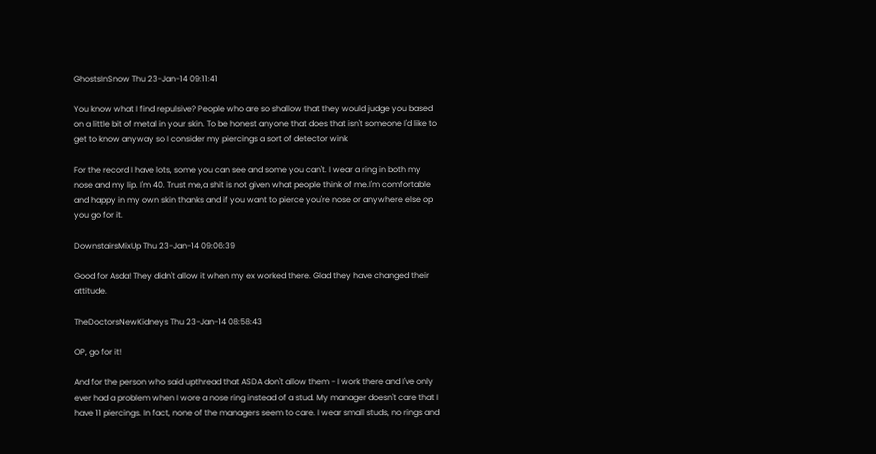GhostsInSnow Thu 23-Jan-14 09:11:41

You know what I find repulsive? People who are so shallow that they would judge you based on a little bit of metal in your skin. To be honest anyone that does that isn't someone I'd like to get to know anyway so I consider my piercings a sort of detector wink

For the record I have lots, some you can see and some you can't. I wear a ring in both my nose and my lip. I'm 40. Trust me,a shit is not given what people think of me.I'm comfortable and happy in my own skin thanks and if you want to pierce you're nose or anywhere else op you go for it.

DownstairsMixUp Thu 23-Jan-14 09:06:39

Good for Asda! They didn't allow it when my ex worked there. Glad they have changed their attitude.

TheDoctorsNewKidneys Thu 23-Jan-14 08:58:43

OP, go for it!

And for the person who said upthread that ASDA don't allow them - I work there and I've only ever had a problem when I wore a nose ring instead of a stud. My manager doesn't care that I have 11 piercings. In fact, none of the managers seem to care. I wear small studs, no rings and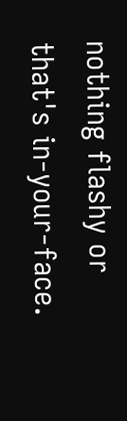nothing flashy or that's in-your-face.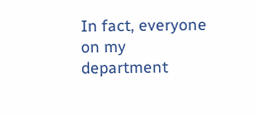In fact, everyone on my department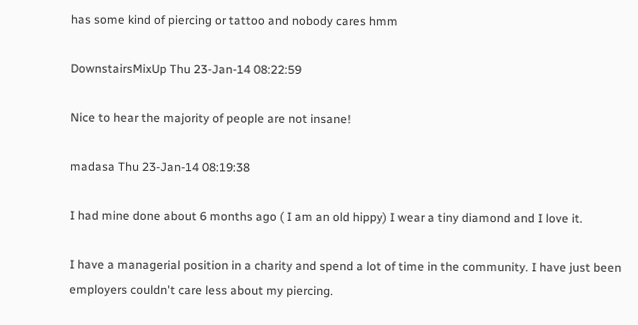has some kind of piercing or tattoo and nobody cares hmm

DownstairsMixUp Thu 23-Jan-14 08:22:59

Nice to hear the majority of people are not insane!

madasa Thu 23-Jan-14 08:19:38

I had mine done about 6 months ago ( I am an old hippy) I wear a tiny diamond and I love it.

I have a managerial position in a charity and spend a lot of time in the community. I have just been employers couldn't care less about my piercing.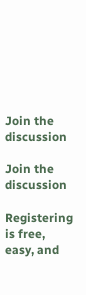Join the discussion

Join the discussion

Registering is free, easy, and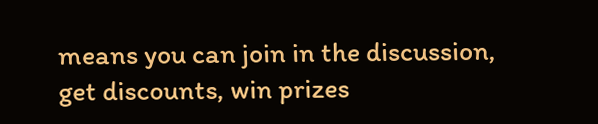means you can join in the discussion, get discounts, win prizes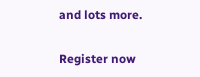and lots more.

Register now